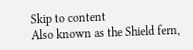Skip to content
Also known as the Shield fern,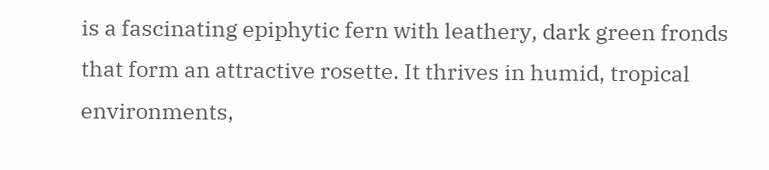is a fascinating epiphytic fern with leathery, dark green fronds that form an attractive rosette. It thrives in humid, tropical environments,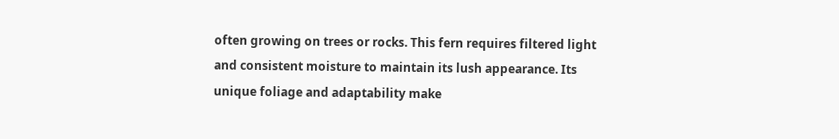often growing on trees or rocks. This fern requires filtered light and consistent moisture to maintain its lush appearance. Its unique foliage and adaptability make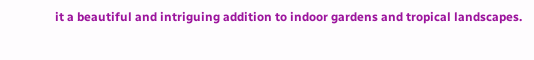it a beautiful and intriguing addition to indoor gardens and tropical landscapes.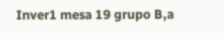Inver1 mesa 19 grupo B,a